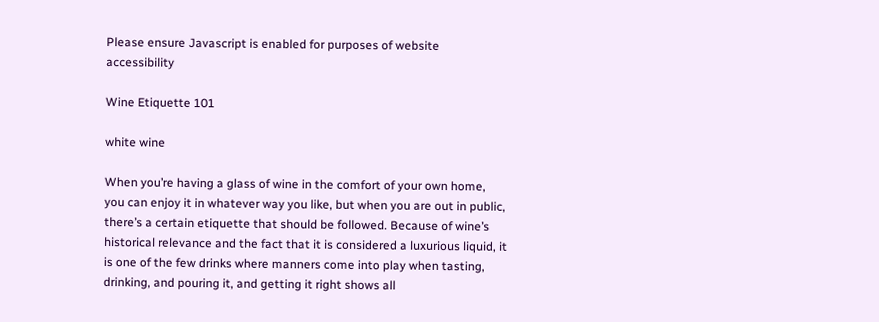Please ensure Javascript is enabled for purposes of website accessibility

Wine Etiquette 101

white wine

When you’re having a glass of wine in the comfort of your own home, you can enjoy it in whatever way you like, but when you are out in public, there’s a certain etiquette that should be followed. Because of wine’s historical relevance and the fact that it is considered a luxurious liquid, it is one of the few drinks where manners come into play when tasting, drinking, and pouring it, and getting it right shows all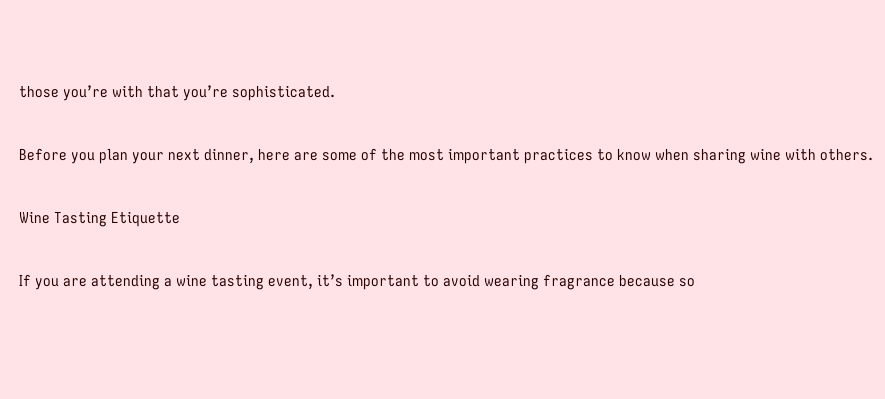those you’re with that you’re sophisticated.

Before you plan your next dinner, here are some of the most important practices to know when sharing wine with others.

Wine Tasting Etiquette

If you are attending a wine tasting event, it’s important to avoid wearing fragrance because so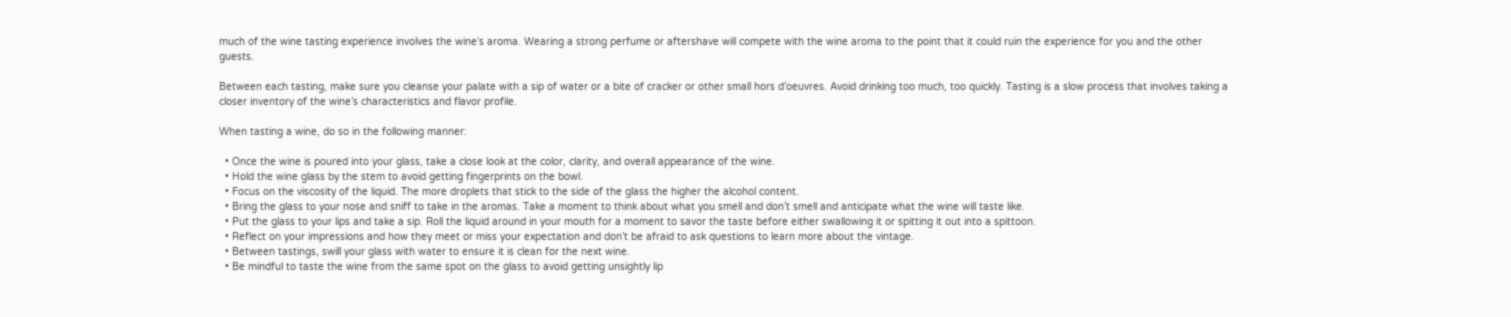much of the wine tasting experience involves the wine’s aroma. Wearing a strong perfume or aftershave will compete with the wine aroma to the point that it could ruin the experience for you and the other guests.

Between each tasting, make sure you cleanse your palate with a sip of water or a bite of cracker or other small hors d’oeuvres. Avoid drinking too much, too quickly. Tasting is a slow process that involves taking a closer inventory of the wine’s characteristics and flavor profile.

When tasting a wine, do so in the following manner:

  • Once the wine is poured into your glass, take a close look at the color, clarity, and overall appearance of the wine.
  • Hold the wine glass by the stem to avoid getting fingerprints on the bowl.
  • Focus on the viscosity of the liquid. The more droplets that stick to the side of the glass the higher the alcohol content.
  • Bring the glass to your nose and sniff to take in the aromas. Take a moment to think about what you smell and don’t smell and anticipate what the wine will taste like.
  • Put the glass to your lips and take a sip. Roll the liquid around in your mouth for a moment to savor the taste before either swallowing it or spitting it out into a spittoon.
  • Reflect on your impressions and how they meet or miss your expectation and don’t be afraid to ask questions to learn more about the vintage.
  • Between tastings, swill your glass with water to ensure it is clean for the next wine.
  • Be mindful to taste the wine from the same spot on the glass to avoid getting unsightly lip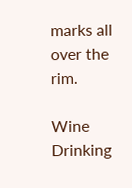marks all over the rim.

Wine Drinking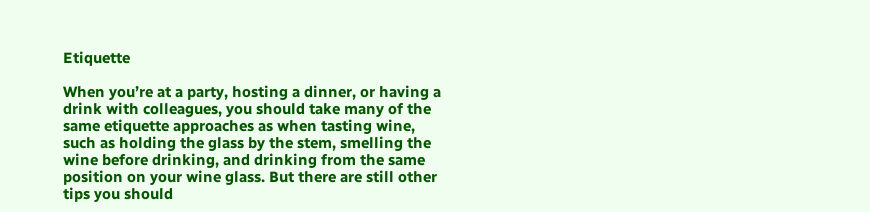Etiquette

When you’re at a party, hosting a dinner, or having a drink with colleagues, you should take many of the same etiquette approaches as when tasting wine, such as holding the glass by the stem, smelling the wine before drinking, and drinking from the same position on your wine glass. But there are still other tips you should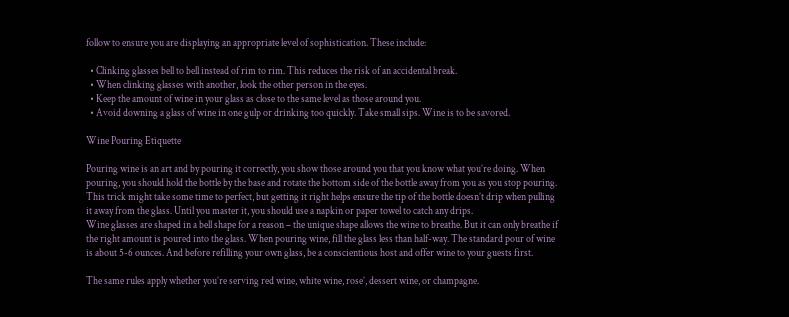follow to ensure you are displaying an appropriate level of sophistication. These include:

  • Clinking glasses bell to bell instead of rim to rim. This reduces the risk of an accidental break.
  • When clinking glasses with another, look the other person in the eyes.
  • Keep the amount of wine in your glass as close to the same level as those around you.
  • Avoid downing a glass of wine in one gulp or drinking too quickly. Take small sips. Wine is to be savored.

Wine Pouring Etiquette

Pouring wine is an art and by pouring it correctly, you show those around you that you know what you’re doing. When pouring, you should hold the bottle by the base and rotate the bottom side of the bottle away from you as you stop pouring. This trick might take some time to perfect, but getting it right helps ensure the tip of the bottle doesn’t drip when pulling it away from the glass. Until you master it, you should use a napkin or paper towel to catch any drips.
Wine glasses are shaped in a bell shape for a reason – the unique shape allows the wine to breathe. But it can only breathe if the right amount is poured into the glass. When pouring wine, fill the glass less than half-way. The standard pour of wine is about 5-6 ounces. And before refilling your own glass, be a conscientious host and offer wine to your guests first.

The same rules apply whether you’re serving red wine, white wine, rose’, dessert wine, or champagne.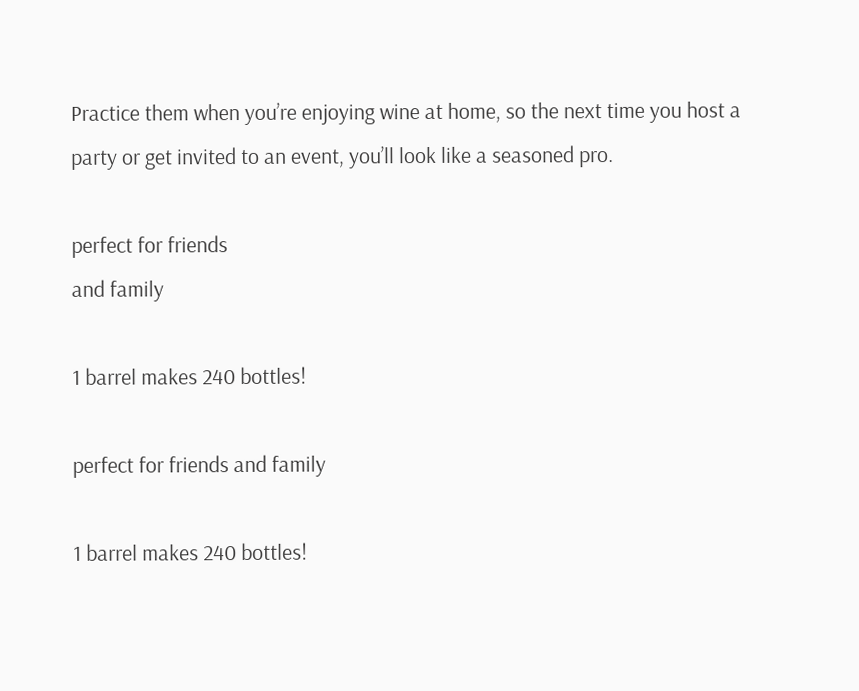Practice them when you’re enjoying wine at home, so the next time you host a party or get invited to an event, you’ll look like a seasoned pro.

perfect for friends
and family

1 barrel makes 240 bottles!

perfect for friends and family

1 barrel makes 240 bottles!